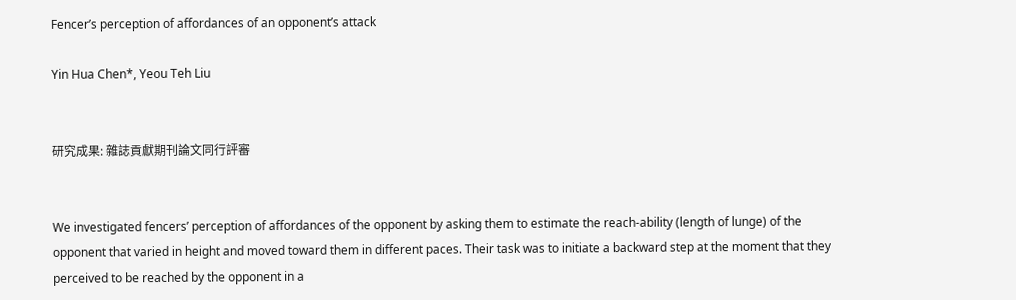Fencer’s perception of affordances of an opponent’s attack

Yin Hua Chen*, Yeou Teh Liu


研究成果: 雜誌貢獻期刊論文同行評審


We investigated fencers’ perception of affordances of the opponent by asking them to estimate the reach-ability (length of lunge) of the opponent that varied in height and moved toward them in different paces. Their task was to initiate a backward step at the moment that they perceived to be reached by the opponent in a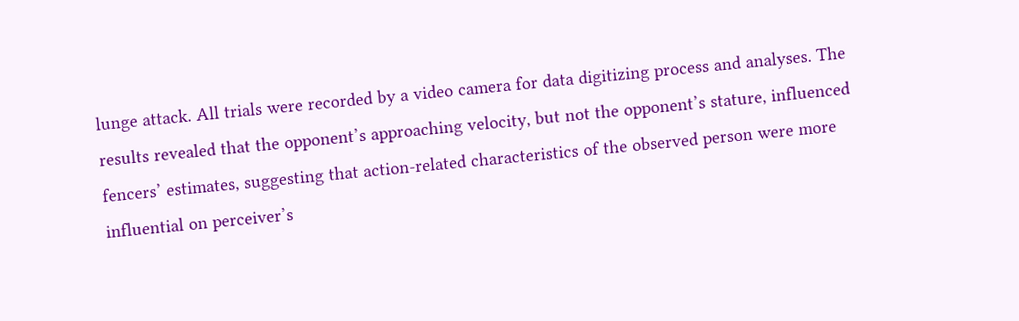lunge attack. All trials were recorded by a video camera for data digitizing process and analyses. The results revealed that the opponent’s approaching velocity, but not the opponent’s stature, influenced fencers’ estimates, suggesting that action-related characteristics of the observed person were more influential on perceiver’s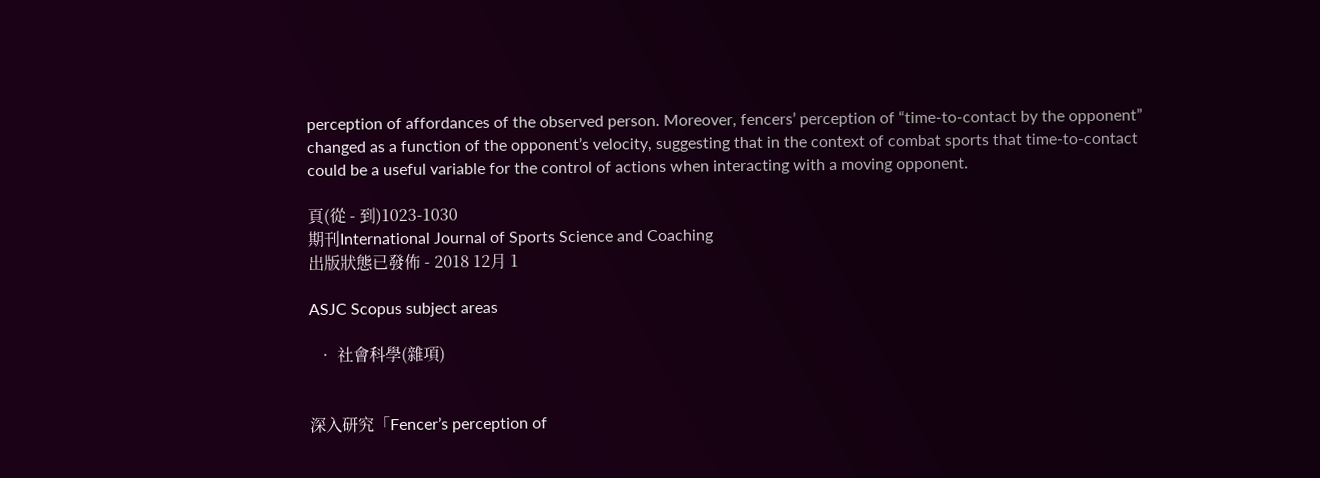perception of affordances of the observed person. Moreover, fencers’ perception of “time-to-contact by the opponent” changed as a function of the opponent’s velocity, suggesting that in the context of combat sports that time-to-contact could be a useful variable for the control of actions when interacting with a moving opponent.

頁(從 - 到)1023-1030
期刊International Journal of Sports Science and Coaching
出版狀態已發佈 - 2018 12月 1

ASJC Scopus subject areas

  • 社會科學(雜項)


深入研究「Fencer’s perception of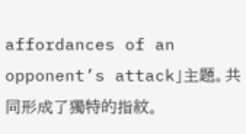affordances of an opponent’s attack」主題。共同形成了獨特的指紋。